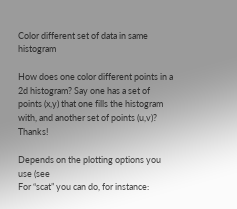Color different set of data in same histogram

How does one color different points in a 2d histogram? Say one has a set of points (x,y) that one fills the histogram with, and another set of points (u,v)? Thanks!

Depends on the plotting options you use (see
For “scat” you can do, for instance: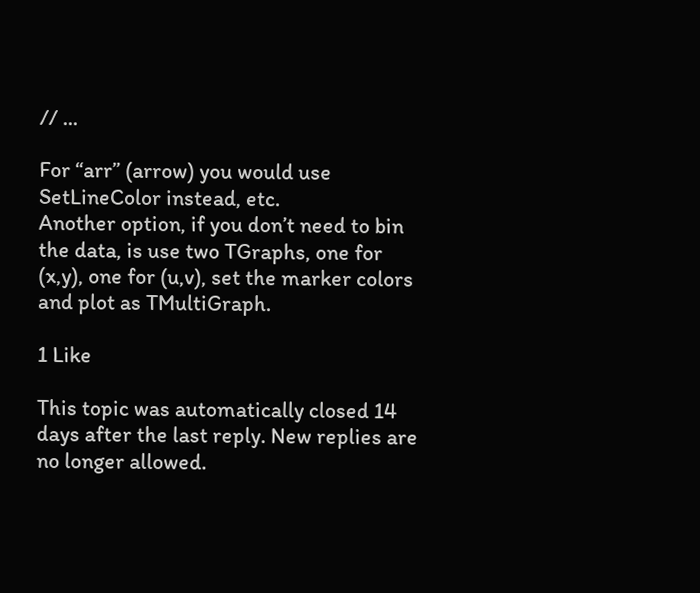// ...

For “arr” (arrow) you would use SetLineColor instead, etc.
Another option, if you don’t need to bin the data, is use two TGraphs, one for (x,y), one for (u,v), set the marker colors and plot as TMultiGraph.

1 Like

This topic was automatically closed 14 days after the last reply. New replies are no longer allowed.